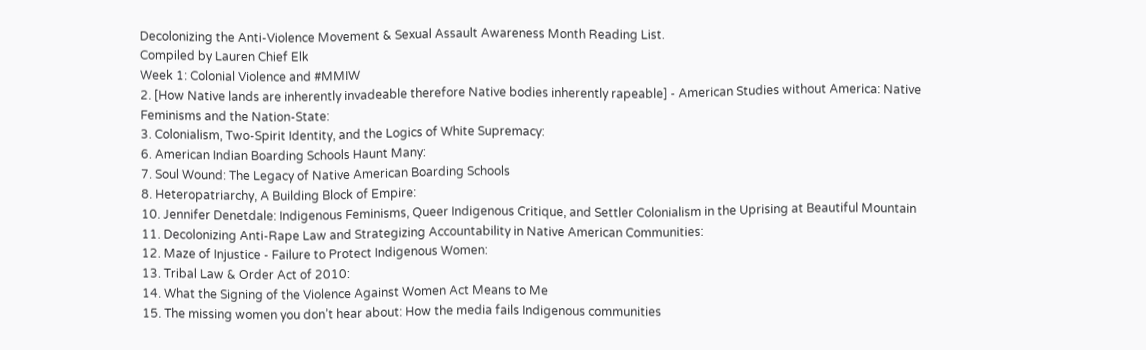Decolonizing the Anti-Violence Movement & Sexual Assault Awareness Month Reading List.
Compiled by Lauren Chief Elk
Week 1: Colonial Violence and #MMIW
2. [How Native lands are inherently invadeable therefore Native bodies inherently rapeable] - American Studies without America: Native Feminisms and the Nation-State:
3. Colonialism, Two-Spirit Identity, and the Logics of White Supremacy:
6. American Indian Boarding Schools Haunt Many:
7. Soul Wound: The Legacy of Native American Boarding Schools
8. Heteropatriarchy, A Building Block of Empire:
10. Jennifer Denetdale: Indigenous Feminisms, Queer Indigenous Critique, and Settler Colonialism in the Uprising at Beautiful Mountain
11. Decolonizing Anti-Rape Law and Strategizing Accountability in Native American Communities:
12. Maze of Injustice - Failure to Protect Indigenous Women:
13. Tribal Law & Order Act of 2010:
14. What the Signing of the Violence Against Women Act Means to Me
15. The missing women you don’t hear about: How the media fails Indigenous communities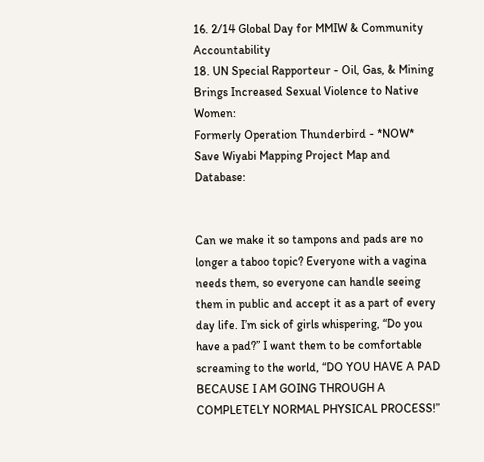16. 2/14 Global Day for MMIW & Community Accountability
18. UN Special Rapporteur - Oil, Gas, & Mining Brings Increased Sexual Violence to Native Women:
Formerly Operation Thunderbird - *NOW* Save Wiyabi Mapping Project Map and Database:


Can we make it so tampons and pads are no longer a taboo topic? Everyone with a vagina needs them, so everyone can handle seeing them in public and accept it as a part of every day life. I’m sick of girls whispering, “Do you have a pad?” I want them to be comfortable screaming to the world, “DO YOU HAVE A PAD BECAUSE I AM GOING THROUGH A COMPLETELY NORMAL PHYSICAL PROCESS!”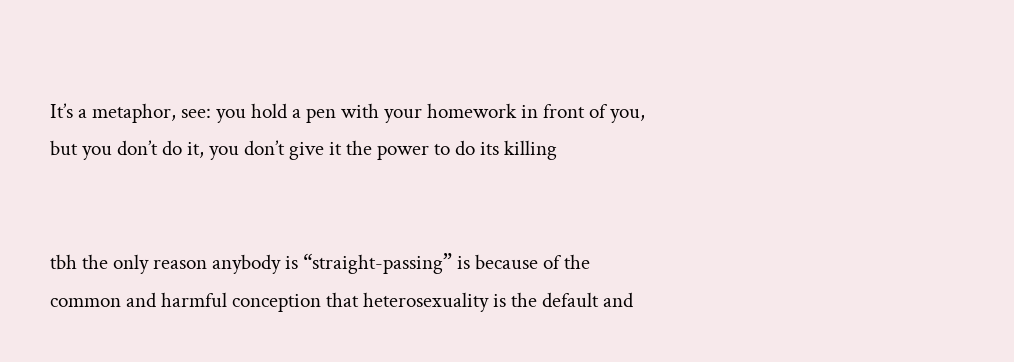It’s a metaphor, see: you hold a pen with your homework in front of you, but you don’t do it, you don’t give it the power to do its killing


tbh the only reason anybody is “straight-passing” is because of the common and harmful conception that heterosexuality is the default and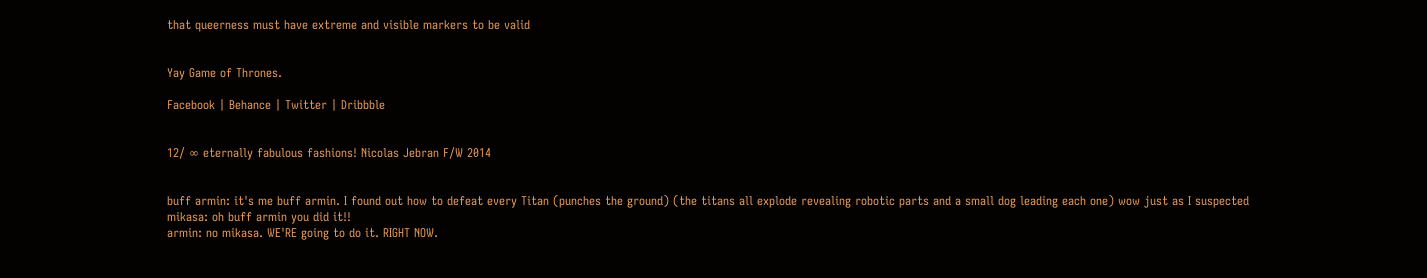that queerness must have extreme and visible markers to be valid


Yay Game of Thrones.

Facebook | Behance | Twitter | Dribbble


12/ ∞ eternally fabulous fashions! Nicolas Jebran F/W 2014


buff armin: it's me buff armin. I found out how to defeat every Titan (punches the ground) (the titans all explode revealing robotic parts and a small dog leading each one) wow just as I suspected
mikasa: oh buff armin you did it!!
armin: no mikasa. WE'RE going to do it. RIGHT NOW.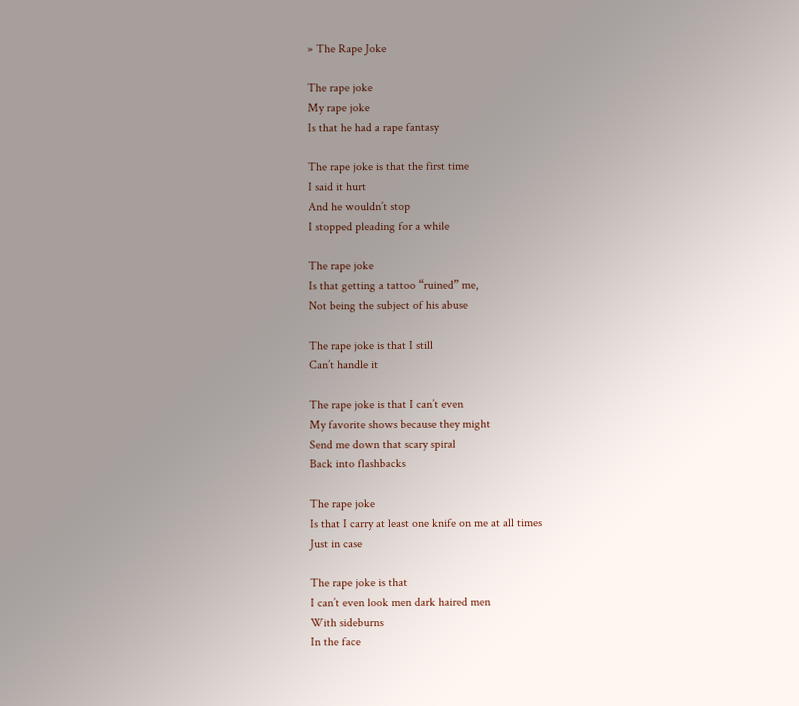» The Rape Joke

The rape joke
My rape joke
Is that he had a rape fantasy

The rape joke is that the first time
I said it hurt
And he wouldn’t stop
I stopped pleading for a while

The rape joke
Is that getting a tattoo “ruined” me,
Not being the subject of his abuse

The rape joke is that I still
Can’t handle it

The rape joke is that I can’t even
My favorite shows because they might
Send me down that scary spiral
Back into flashbacks

The rape joke
Is that I carry at least one knife on me at all times
Just in case

The rape joke is that
I can’t even look men dark haired men
With sideburns
In the face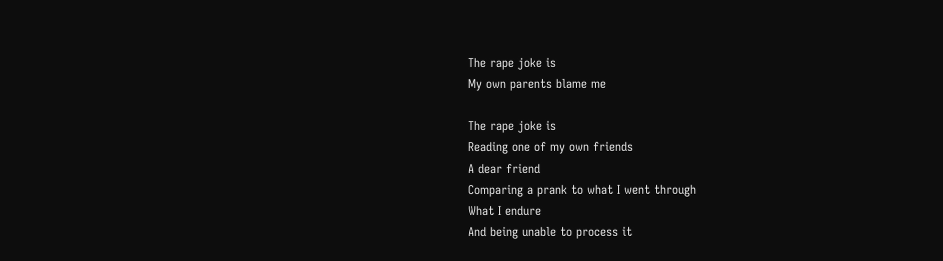The rape joke is
My own parents blame me

The rape joke is
Reading one of my own friends
A dear friend
Comparing a prank to what I went through
What I endure
And being unable to process it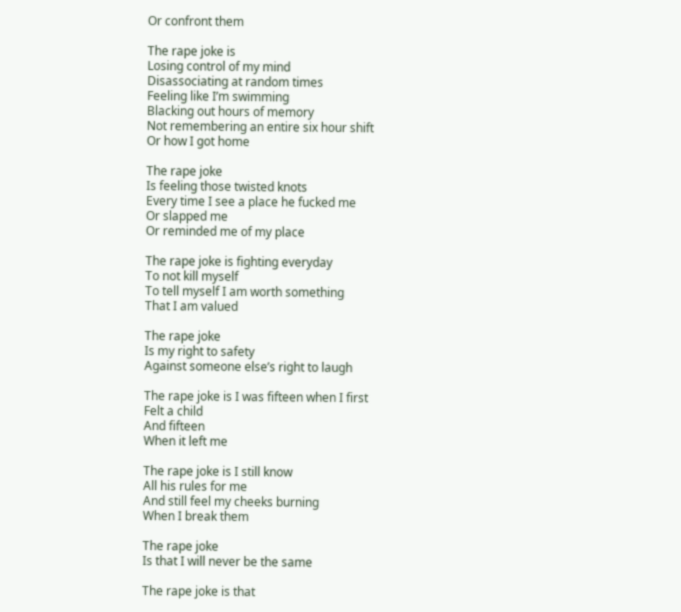Or confront them

The rape joke is
Losing control of my mind
Disassociating at random times
Feeling like I’m swimming
Blacking out hours of memory
Not remembering an entire six hour shift
Or how I got home

The rape joke
Is feeling those twisted knots
Every time I see a place he fucked me
Or slapped me
Or reminded me of my place

The rape joke is fighting everyday
To not kill myself
To tell myself I am worth something
That I am valued

The rape joke
Is my right to safety
Against someone else’s right to laugh

The rape joke is I was fifteen when I first
Felt a child
And fifteen
When it left me

The rape joke is I still know
All his rules for me
And still feel my cheeks burning
When I break them

The rape joke
Is that I will never be the same

The rape joke is that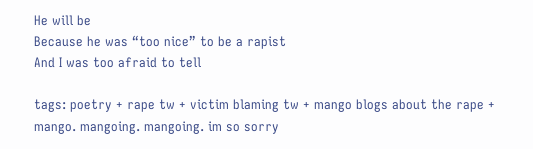He will be
Because he was “too nice” to be a rapist
And I was too afraid to tell

tags: poetry + rape tw + victim blaming tw + mango blogs about the rape +
mango. mangoing. mangoing. im so sorry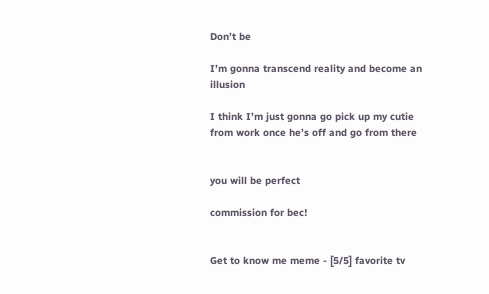Don’t be

I’m gonna transcend reality and become an illusion

I think I’m just gonna go pick up my cutie from work once he’s off and go from there


you will be perfect

commission for bec!


Get to know me meme - [5/5] favorite tv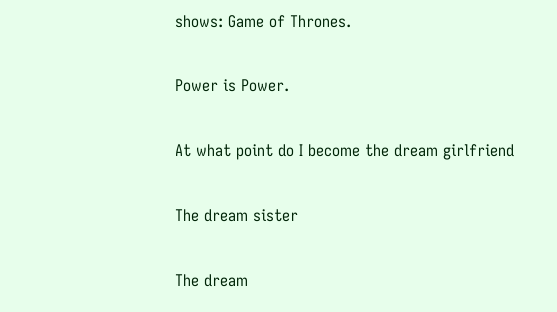shows: Game of Thrones.

Power is Power.

At what point do I become the dream girlfriend

The dream sister

The dream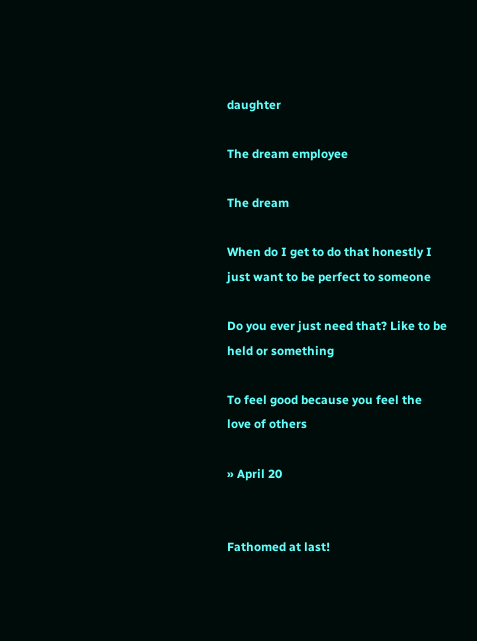daughter

The dream employee

The dream

When do I get to do that honestly I just want to be perfect to someone

Do you ever just need that? Like to be held or something

To feel good because you feel the love of others

» April 20


Fathomed at last!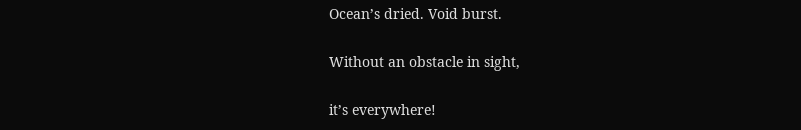Ocean’s dried. Void burst.

Without an obstacle in sight,

it’s everywhere!